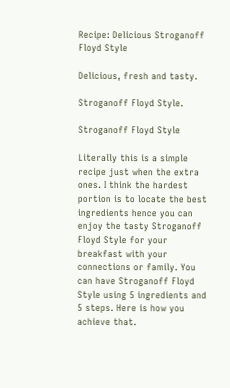Recipe: Delicious Stroganoff Floyd Style

Delicious, fresh and tasty.

Stroganoff Floyd Style.

Stroganoff Floyd Style

Literally this is a simple recipe just when the extra ones. I think the hardest portion is to locate the best ingredients hence you can enjoy the tasty Stroganoff Floyd Style for your breakfast with your connections or family. You can have Stroganoff Floyd Style using 5 ingredients and 5 steps. Here is how you achieve that.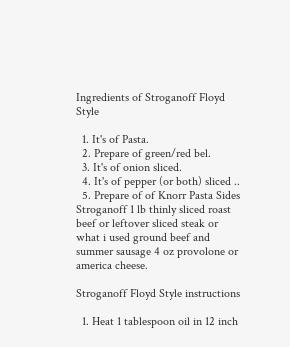Ingredients of Stroganoff Floyd Style

  1. It's of Pasta.
  2. Prepare of green/red bel.
  3. It's of onion sliced.
  4. It's of pepper (or both) sliced ..
  5. Prepare of of Knorr Pasta Sides Stroganoff 1 lb thinly sliced roast beef or leftover sliced steak or what i used ground beef and summer sausage 4 oz provolone or america cheese.

Stroganoff Floyd Style instructions

  1. Heat 1 tablespoon oil in 12 inch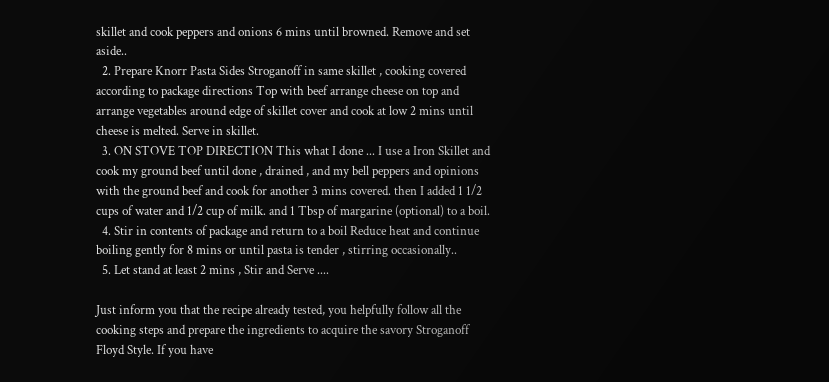skillet and cook peppers and onions 6 mins until browned. Remove and set aside..
  2. Prepare Knorr Pasta Sides Stroganoff in same skillet , cooking covered according to package directions Top with beef arrange cheese on top and arrange vegetables around edge of skillet cover and cook at low 2 mins until cheese is melted. Serve in skillet.
  3. ON STOVE TOP DIRECTION This what I done ... I use a Iron Skillet and cook my ground beef until done , drained , and my bell peppers and opinions with the ground beef and cook for another 3 mins covered. then I added 1 1/2 cups of water and 1/2 cup of milk. and 1 Tbsp of margarine (optional) to a boil.
  4. Stir in contents of package and return to a boil Reduce heat and continue boiling gently for 8 mins or until pasta is tender , stirring occasionally..
  5. Let stand at least 2 mins , Stir and Serve ....

Just inform you that the recipe already tested, you helpfully follow all the cooking steps and prepare the ingredients to acquire the savory Stroganoff Floyd Style. If you have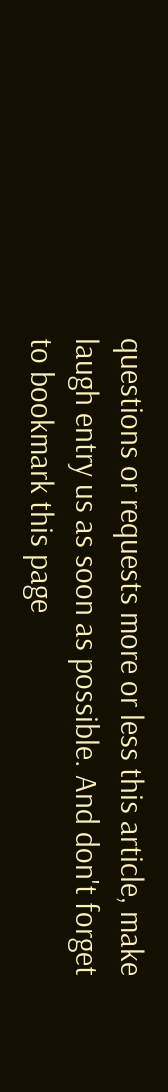questions or requests more or less this article, make laugh entry us as soon as possible. And don't forget to bookmark this page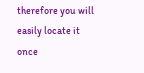therefore you will easily locate it once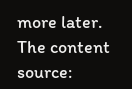more later. The content source: